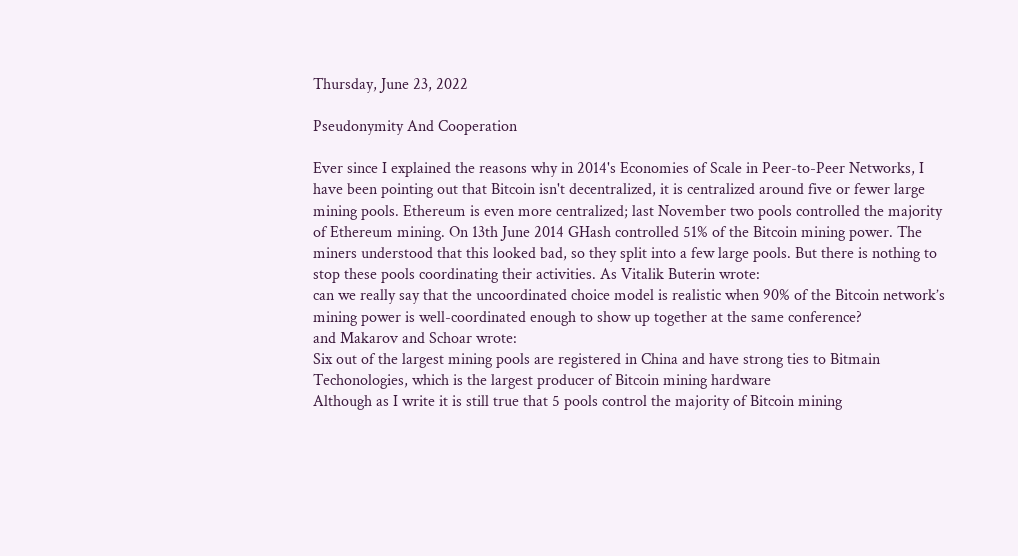Thursday, June 23, 2022

Pseudonymity And Cooperation

Ever since I explained the reasons why in 2014's Economies of Scale in Peer-to-Peer Networks, I have been pointing out that Bitcoin isn't decentralized, it is centralized around five or fewer large mining pools. Ethereum is even more centralized; last November two pools controlled the majority of Ethereum mining. On 13th June 2014 GHash controlled 51% of the Bitcoin mining power. The miners understood that this looked bad, so they split into a few large pools. But there is nothing to stop these pools coordinating their activities. As Vitalik Buterin wrote:
can we really say that the uncoordinated choice model is realistic when 90% of the Bitcoin network’s mining power is well-coordinated enough to show up together at the same conference?
and Makarov and Schoar wrote:
Six out of the largest mining pools are registered in China and have strong ties to Bitmain Techonologies, which is the largest producer of Bitcoin mining hardware
Although as I write it is still true that 5 pools control the majority of Bitcoin mining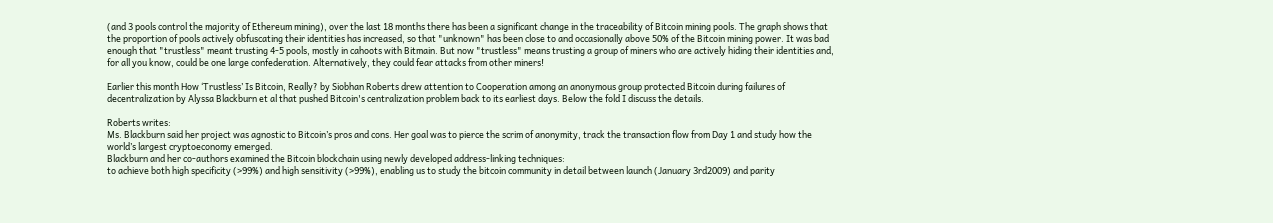(and 3 pools control the majority of Ethereum mining), over the last 18 months there has been a significant change in the traceability of Bitcoin mining pools. The graph shows that the proportion of pools actively obfuscating their identities has increased, so that "unknown" has been close to and occasionally above 50% of the Bitcoin mining power. It was bad enough that "trustless" meant trusting 4-5 pools, mostly in cahoots with Bitmain. But now "trustless" means trusting a group of miners who are actively hiding their identities and, for all you know, could be one large confederation. Alternatively, they could fear attacks from other miners!

Earlier this month How ‘Trustless’ Is Bitcoin, Really? by Siobhan Roberts drew attention to Cooperation among an anonymous group protected Bitcoin during failures of decentralization by Alyssa Blackburn et al that pushed Bitcoin's centralization problem back to its earliest days. Below the fold I discuss the details.

Roberts writes:
Ms. Blackburn said her project was agnostic to Bitcoin’s pros and cons. Her goal was to pierce the scrim of anonymity, track the transaction flow from Day 1 and study how the world’s largest cryptoeconomy emerged.
Blackburn and her co-authors examined the Bitcoin blockchain using newly developed address-linking techniques:
to achieve both high specificity (>99%) and high sensitivity (>99%), enabling us to study the bitcoin community in detail between launch (January 3rd2009) and parity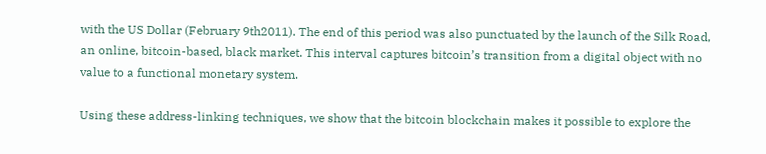with the US Dollar (February 9th2011). The end of this period was also punctuated by the launch of the Silk Road, an online, bitcoin-based, black market. This interval captures bitcoin’s transition from a digital object with no value to a functional monetary system.

Using these address-linking techniques, we show that the bitcoin blockchain makes it possible to explore the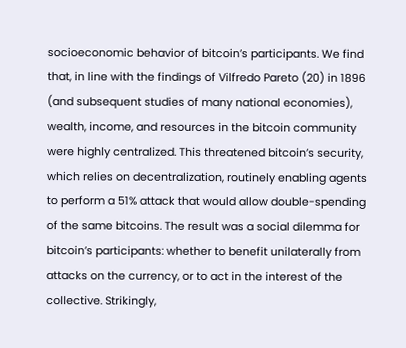socioeconomic behavior of bitcoin’s participants. We find that, in line with the findings of Vilfredo Pareto (20) in 1896 (and subsequent studies of many national economies), wealth, income, and resources in the bitcoin community were highly centralized. This threatened bitcoin’s security, which relies on decentralization, routinely enabling agents to perform a 51% attack that would allow double-spending of the same bitcoins. The result was a social dilemma for bitcoin’s participants: whether to benefit unilaterally from attacks on the currency, or to act in the interest of the collective. Strikingly,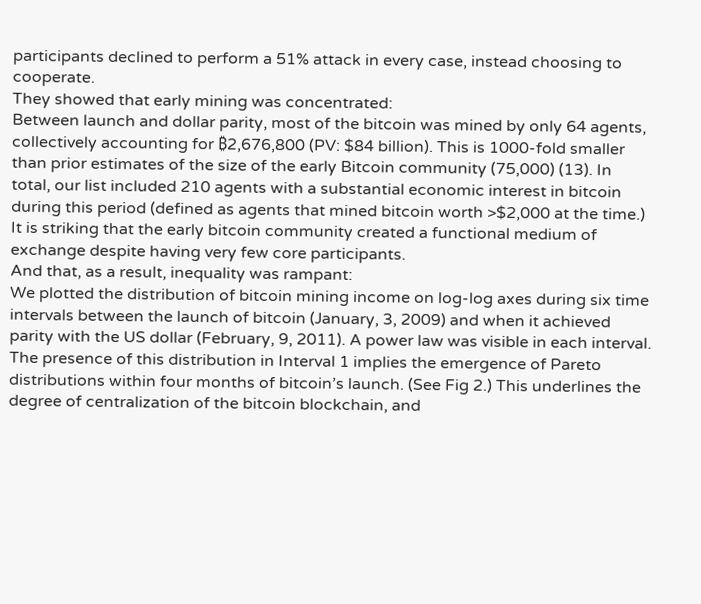participants declined to perform a 51% attack in every case, instead choosing to cooperate.
They showed that early mining was concentrated:
Between launch and dollar parity, most of the bitcoin was mined by only 64 agents, collectively accounting for ₿2,676,800 (PV: $84 billion). This is 1000-fold smaller than prior estimates of the size of the early Bitcoin community (75,000) (13). In total, our list included 210 agents with a substantial economic interest in bitcoin during this period (defined as agents that mined bitcoin worth >$2,000 at the time.) It is striking that the early bitcoin community created a functional medium of exchange despite having very few core participants.
And that, as a result, inequality was rampant:
We plotted the distribution of bitcoin mining income on log-log axes during six time intervals between the launch of bitcoin (January, 3, 2009) and when it achieved parity with the US dollar (February, 9, 2011). A power law was visible in each interval. The presence of this distribution in Interval 1 implies the emergence of Pareto distributions within four months of bitcoin’s launch. (See Fig 2.) This underlines the degree of centralization of the bitcoin blockchain, and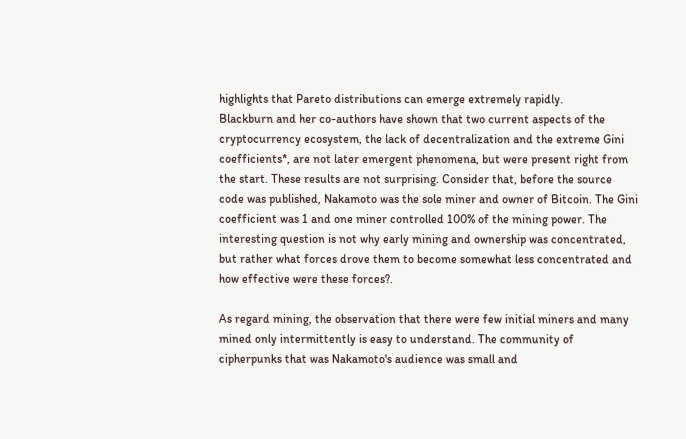highlights that Pareto distributions can emerge extremely rapidly.
Blackburn and her co-authors have shown that two current aspects of the cryptocurrency ecosystem, the lack of decentralization and the extreme Gini coefficients*, are not later emergent phenomena, but were present right from the start. These results are not surprising. Consider that, before the source code was published, Nakamoto was the sole miner and owner of Bitcoin. The Gini coefficient was 1 and one miner controlled 100% of the mining power. The interesting question is not why early mining and ownership was concentrated, but rather what forces drove them to become somewhat less concentrated and how effective were these forces?.

As regard mining, the observation that there were few initial miners and many mined only intermittently is easy to understand. The community of cipherpunks that was Nakamoto's audience was small and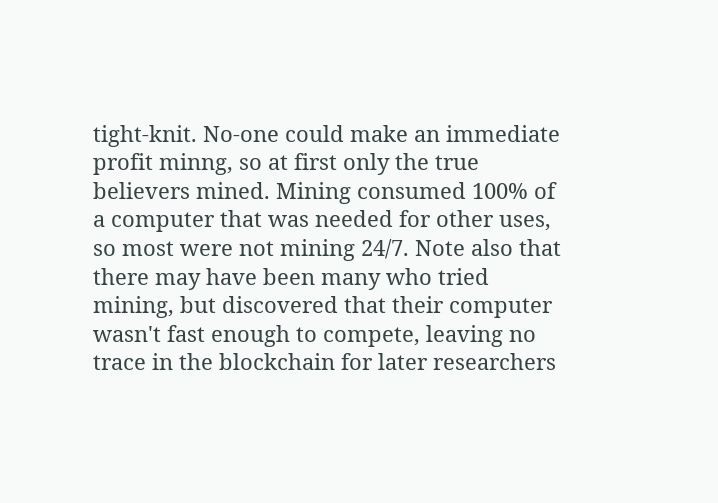tight-knit. No-one could make an immediate profit minng, so at first only the true believers mined. Mining consumed 100% of a computer that was needed for other uses, so most were not mining 24/7. Note also that there may have been many who tried mining, but discovered that their computer wasn't fast enough to compete, leaving no trace in the blockchain for later researchers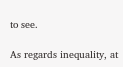to see.

As regards inequality, at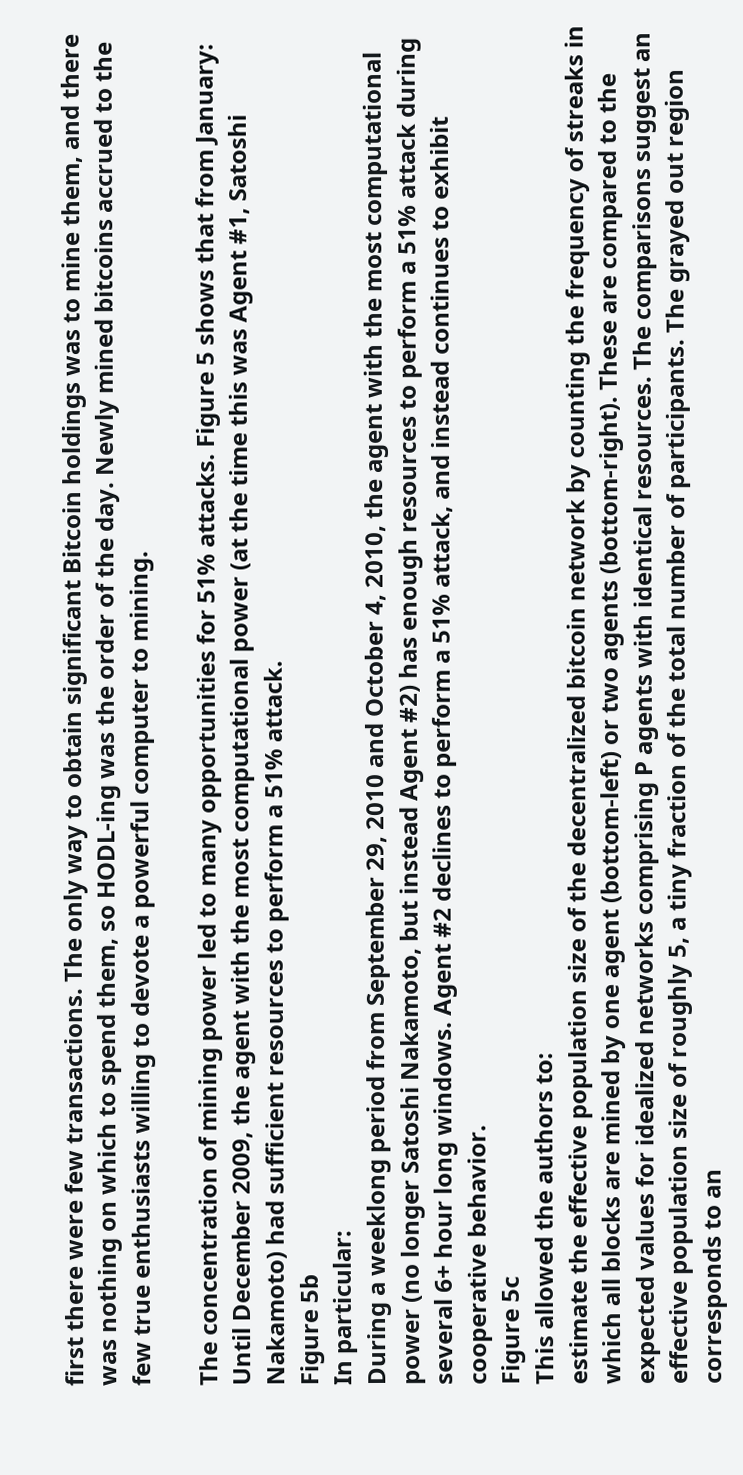first there were few transactions. The only way to obtain significant Bitcoin holdings was to mine them, and there was nothing on which to spend them, so HODL-ing was the order of the day. Newly mined bitcoins accrued to the few true enthusiasts willing to devote a powerful computer to mining.

The concentration of mining power led to many opportunities for 51% attacks. Figure 5 shows that from January:
Until December 2009, the agent with the most computational power (at the time this was Agent #1, Satoshi Nakamoto) had sufficient resources to perform a 51% attack.
Figure 5b
In particular:
During a weeklong period from September 29, 2010 and October 4, 2010, the agent with the most computational power (no longer Satoshi Nakamoto, but instead Agent #2) has enough resources to perform a 51% attack during several 6+ hour long windows. Agent #2 declines to perform a 51% attack, and instead continues to exhibit cooperative behavior.
Figure 5c
This allowed the authors to:
estimate the effective population size of the decentralized bitcoin network by counting the frequency of streaks in which all blocks are mined by one agent (bottom-left) or two agents (bottom-right). These are compared to the expected values for idealized networks comprising P agents with identical resources. The comparisons suggest an effective population size of roughly 5, a tiny fraction of the total number of participants. The grayed out region corresponds to an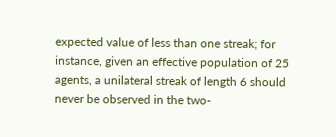expected value of less than one streak; for instance, given an effective population of 25 agents, a unilateral streak of length 6 should never be observed in the two-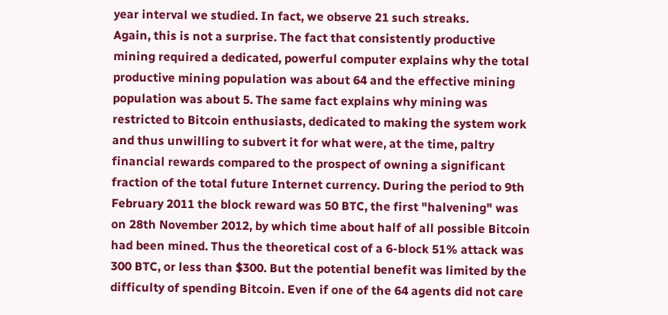year interval we studied. In fact, we observe 21 such streaks.
Again, this is not a surprise. The fact that consistently productive mining required a dedicated, powerful computer explains why the total productive mining population was about 64 and the effective mining population was about 5. The same fact explains why mining was restricted to Bitcoin enthusiasts, dedicated to making the system work and thus unwilling to subvert it for what were, at the time, paltry financial rewards compared to the prospect of owning a significant fraction of the total future Internet currency. During the period to 9th February 2011 the block reward was 50 BTC, the first "halvening" was on 28th November 2012, by which time about half of all possible Bitcoin had been mined. Thus the theoretical cost of a 6-block 51% attack was 300 BTC, or less than $300. But the potential benefit was limited by the difficulty of spending Bitcoin. Even if one of the 64 agents did not care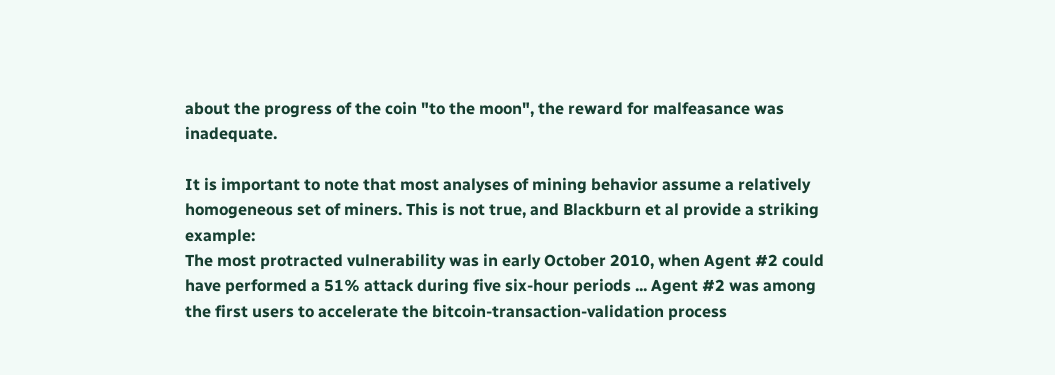about the progress of the coin "to the moon", the reward for malfeasance was inadequate.

It is important to note that most analyses of mining behavior assume a relatively homogeneous set of miners. This is not true, and Blackburn et al provide a striking example:
The most protracted vulnerability was in early October 2010, when Agent #2 could have performed a 51% attack during five six-hour periods ... Agent #2 was among the first users to accelerate the bitcoin-transaction-validation process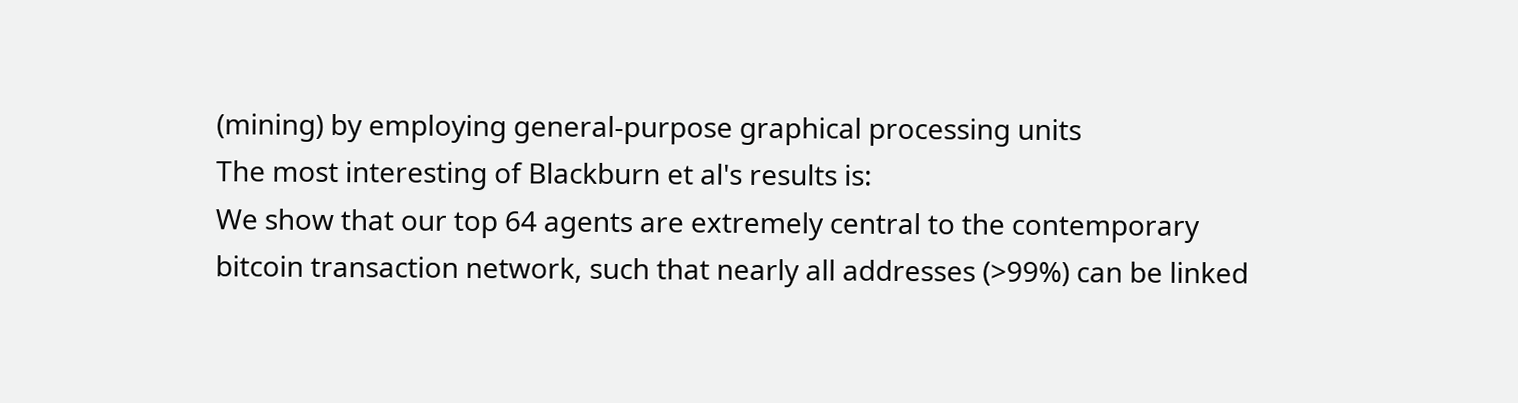(mining) by employing general-purpose graphical processing units
The most interesting of Blackburn et al's results is:
We show that our top 64 agents are extremely central to the contemporary bitcoin transaction network, such that nearly all addresses (>99%) can be linked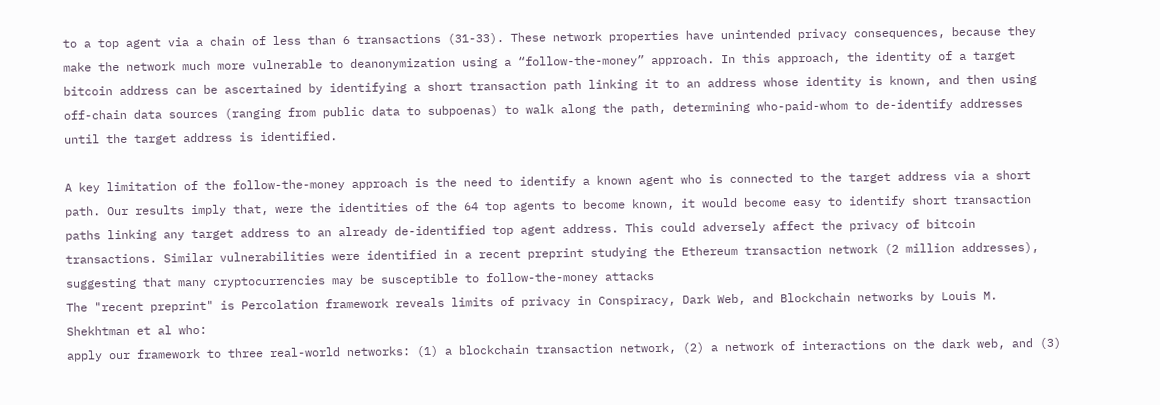to a top agent via a chain of less than 6 transactions (31-33). These network properties have unintended privacy consequences, because they make the network much more vulnerable to deanonymization using a “follow-the-money” approach. In this approach, the identity of a target bitcoin address can be ascertained by identifying a short transaction path linking it to an address whose identity is known, and then using off-chain data sources (ranging from public data to subpoenas) to walk along the path, determining who-paid-whom to de-identify addresses until the target address is identified.

A key limitation of the follow-the-money approach is the need to identify a known agent who is connected to the target address via a short path. Our results imply that, were the identities of the 64 top agents to become known, it would become easy to identify short transaction paths linking any target address to an already de-identified top agent address. This could adversely affect the privacy of bitcoin transactions. Similar vulnerabilities were identified in a recent preprint studying the Ethereum transaction network (2 million addresses), suggesting that many cryptocurrencies may be susceptible to follow-the-money attacks
The "recent preprint" is Percolation framework reveals limits of privacy in Conspiracy, Dark Web, and Blockchain networks by Louis M. Shekhtman et al who:
apply our framework to three real-world networks: (1) a blockchain transaction network, (2) a network of interactions on the dark web, and (3)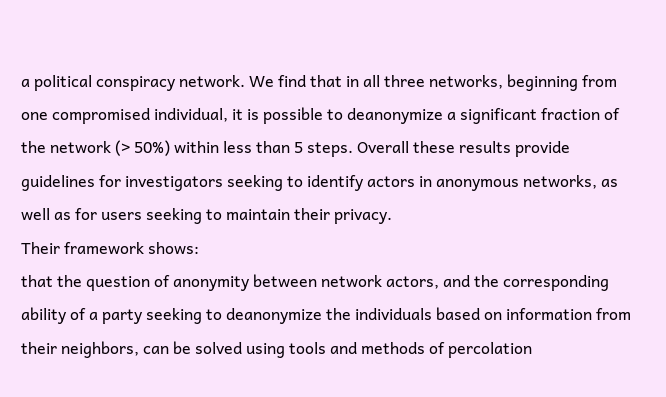a political conspiracy network. We find that in all three networks, beginning from one compromised individual, it is possible to deanonymize a significant fraction of the network (> 50%) within less than 5 steps. Overall these results provide guidelines for investigators seeking to identify actors in anonymous networks, as well as for users seeking to maintain their privacy.
Their framework shows:
that the question of anonymity between network actors, and the corresponding ability of a party seeking to deanonymize the individuals based on information from their neighbors, can be solved using tools and methods of percolation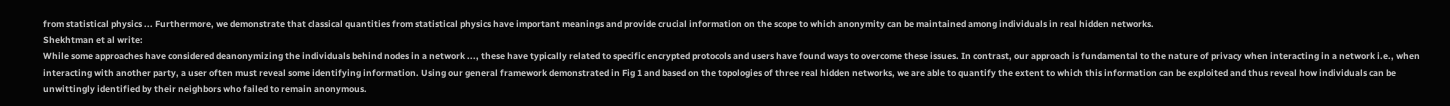from statistical physics ... Furthermore, we demonstrate that classical quantities from statistical physics have important meanings and provide crucial information on the scope to which anonymity can be maintained among individuals in real hidden networks.
Shekhtman et al write:
While some approaches have considered deanonymizing the individuals behind nodes in a network ..., these have typically related to specific encrypted protocols and users have found ways to overcome these issues. In contrast, our approach is fundamental to the nature of privacy when interacting in a network i.e., when interacting with another party, a user often must reveal some identifying information. Using our general framework demonstrated in Fig 1 and based on the topologies of three real hidden networks, we are able to quantify the extent to which this information can be exploited and thus reveal how individuals can be unwittingly identified by their neighbors who failed to remain anonymous.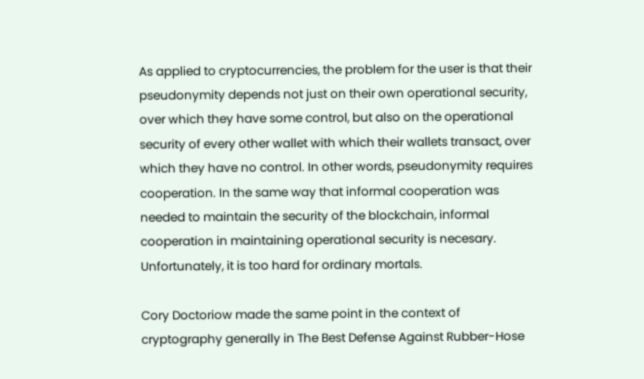As applied to cryptocurrencies, the problem for the user is that their pseudonymity depends not just on their own operational security, over which they have some control, but also on the operational security of every other wallet with which their wallets transact, over which they have no control. In other words, pseudonymity requires cooperation. In the same way that informal cooperation was needed to maintain the security of the blockchain, informal cooperation in maintaining operational security is necesary. Unfortunately, it is too hard for ordinary mortals.

Cory Doctoriow made the same point in the context of cryptography generally in The Best Defense Against Rubber-Hose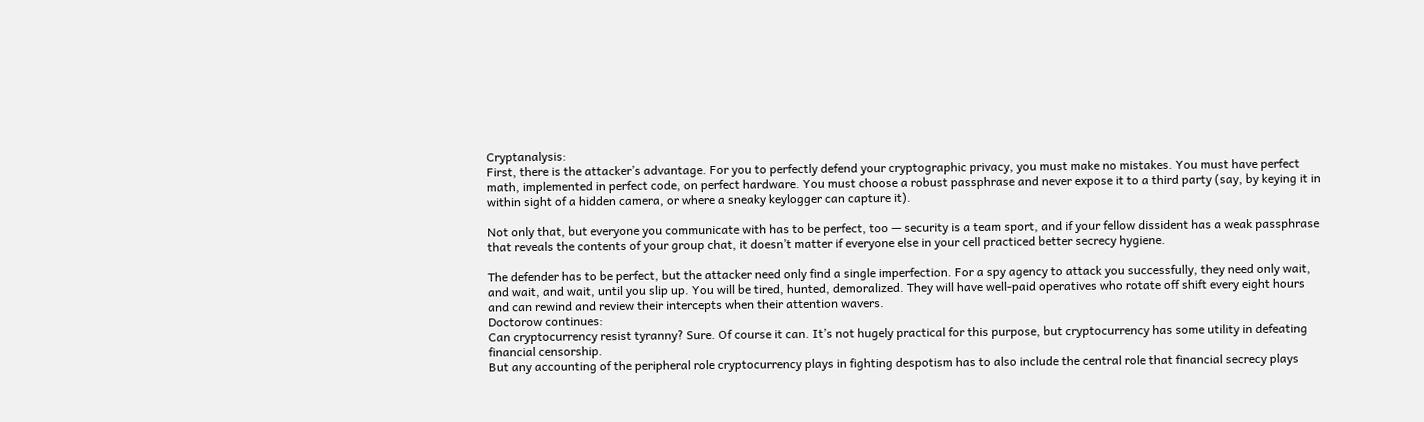Cryptanalysis:
First, there is the attacker’s advantage. For you to perfectly defend your cryptographic privacy, you must make no mistakes. You must have perfect math, implemented in perfect code, on perfect hardware. You must choose a robust passphrase and never expose it to a third party (say, by keying it in within sight of a hidden camera, or where a sneaky keylogger can capture it).

Not only that, but everyone you communicate with has to be perfect, too — security is a team sport, and if your fellow dissident has a weak passphrase that reveals the contents of your group chat, it doesn’t matter if everyone else in your cell practiced better secrecy hygiene.

The defender has to be perfect, but the attacker need only find a single imperfection. For a spy agency to attack you successfully, they need only wait, and wait, and wait, until you slip up. You will be tired, hunted, demoralized. They will have well-paid operatives who rotate off shift every eight hours and can rewind and review their intercepts when their attention wavers.
Doctorow continues:
Can cryptocurrency resist tyranny? Sure. Of course it can. It’s not hugely practical for this purpose, but cryptocurrency has some utility in defeating financial censorship.
But any accounting of the peripheral role cryptocurrency plays in fighting despotism has to also include the central role that financial secrecy plays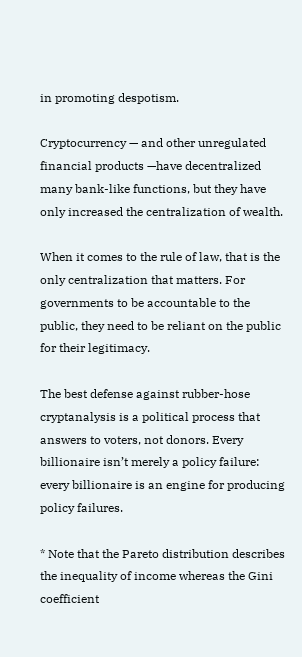in promoting despotism.

Cryptocurrency — and other unregulated financial products —have decentralized many bank-like functions, but they have only increased the centralization of wealth.

When it comes to the rule of law, that is the only centralization that matters. For governments to be accountable to the public, they need to be reliant on the public for their legitimacy.

The best defense against rubber-hose cryptanalysis is a political process that answers to voters, not donors. Every billionaire isn’t merely a policy failure: every billionaire is an engine for producing policy failures.

* Note that the Pareto distribution describes the inequality of income whereas the Gini coefficient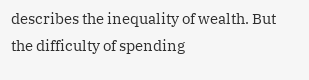describes the inequality of wealth. But the difficulty of spending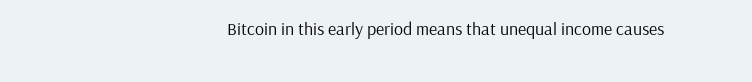Bitcoin in this early period means that unequal income causes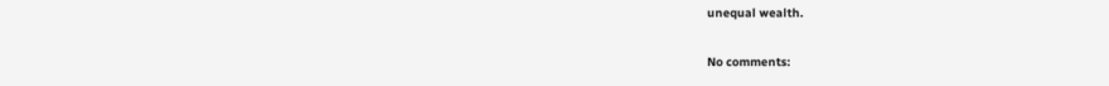unequal wealth.

No comments: